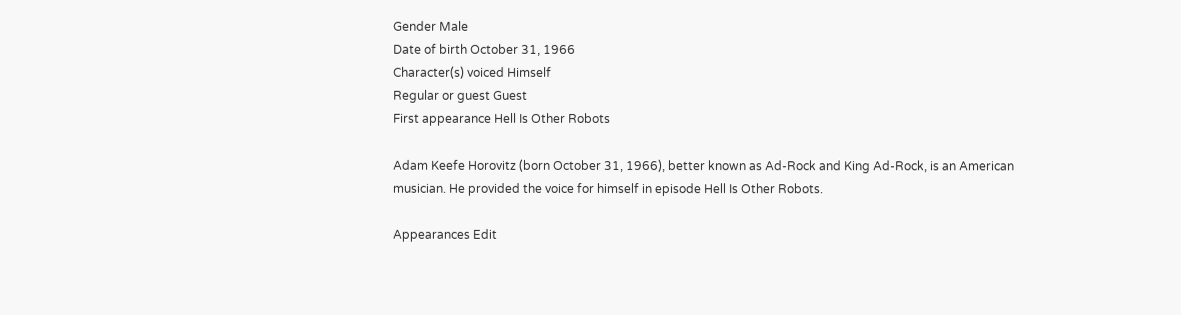Gender Male
Date of birth October 31, 1966
Character(s) voiced Himself
Regular or guest Guest
First appearance Hell Is Other Robots

Adam Keefe Horovitz (born October 31, 1966), better known as Ad-Rock and King Ad-Rock, is an American musician. He provided the voice for himself in episode Hell Is Other Robots.

Appearances Edit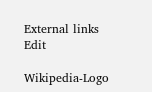External links Edit

Wikipedia-Logo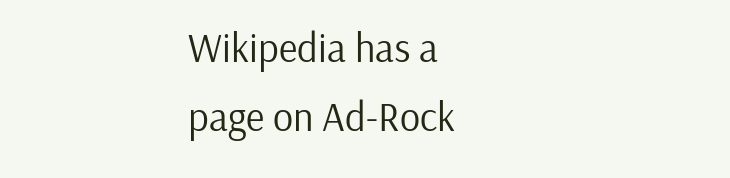Wikipedia has a page on Ad-Rock